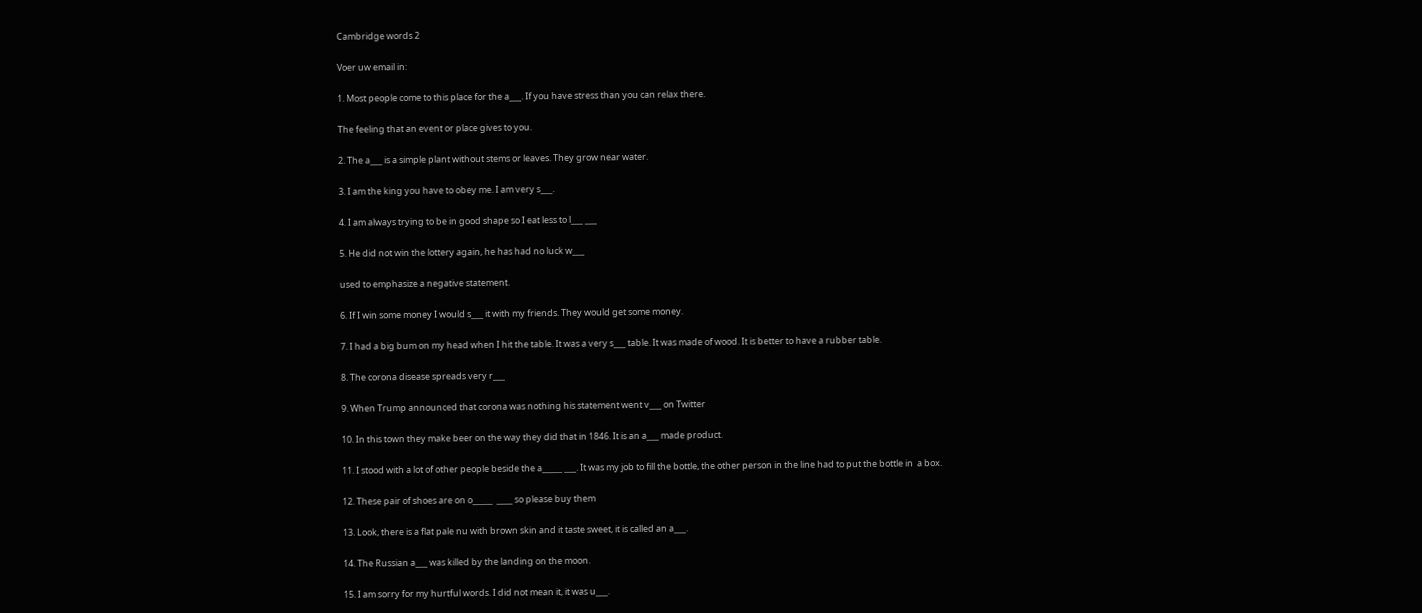Cambridge words 2

Voer uw email in:

1. Most people come to this place for the a___. If you have stress than you can relax there.

The feeling that an event or place gives to you.

2. The a___ is a simple plant without stems or leaves. They grow near water.

3. I am the king you have to obey me. I am very s___.

4. I am always trying to be in good shape so I eat less to l___ ___

5. He did not win the lottery again, he has had no luck w___

used to emphasize a negative statement.

6. If I win some money I would s___ it with my friends. They would get some money.

7. I had a big bum on my head when I hit the table. It was a very s___ table. It was made of wood. It is better to have a rubber table.

8. The corona disease spreads very r___

9. When Trump announced that corona was nothing his statement went v___ on Twitter

10. In this town they make beer on the way they did that in 1846. It is an a___ made product.

11. I stood with a lot of other people beside the a_____ ___. It was my job to fill the bottle, the other person in the line had to put the bottle in  a box.

12. These pair of shoes are on o_____  ____ so please buy them

13. Look, there is a flat pale nu with brown skin and it taste sweet, it is called an a___.

14. The Russian a___ was killed by the landing on the moon.

15. I am sorry for my hurtful words. I did not mean it, it was u___.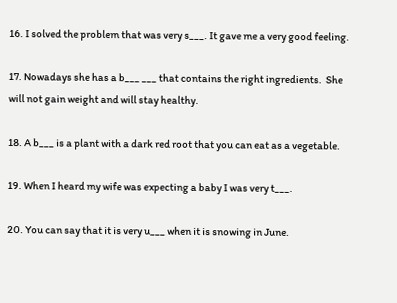16. I solved the problem that was very s___. It gave me a very good feeling.

17. Nowadays she has a b___ ___ that contains the right ingredients.  She will not gain weight and will stay healthy.

18. A b___ is a plant with a dark red root that you can eat as a vegetable.

19. When I heard my wife was expecting a baby I was very t___.

20. You can say that it is very u___ when it is snowing in June.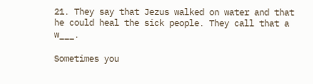21. They say that Jezus walked on water and that he could heal the sick people. They call that a w___.

Sometimes you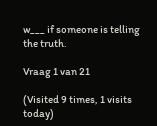w___ if someone is telling the truth.

Vraag 1 van 21

(Visited 9 times, 1 visits today)